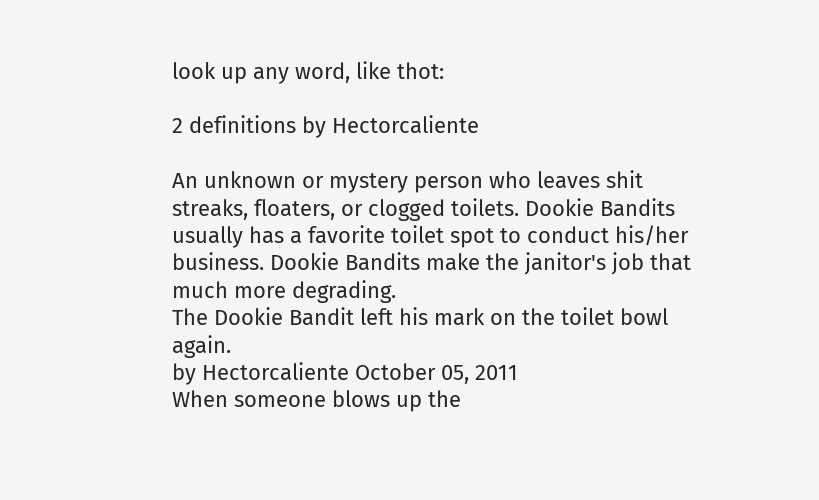look up any word, like thot:

2 definitions by Hectorcaliente

An unknown or mystery person who leaves shit streaks, floaters, or clogged toilets. Dookie Bandits usually has a favorite toilet spot to conduct his/her business. Dookie Bandits make the janitor's job that much more degrading.
The Dookie Bandit left his mark on the toilet bowl again.
by Hectorcaliente October 05, 2011
When someone blows up the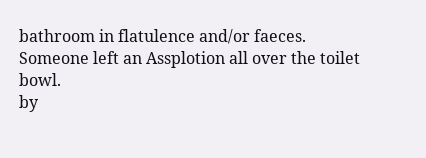bathroom in flatulence and/or faeces.
Someone left an Assplotion all over the toilet bowl.
by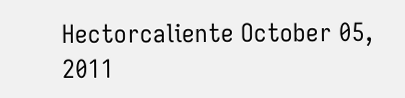Hectorcaliente October 05, 2011